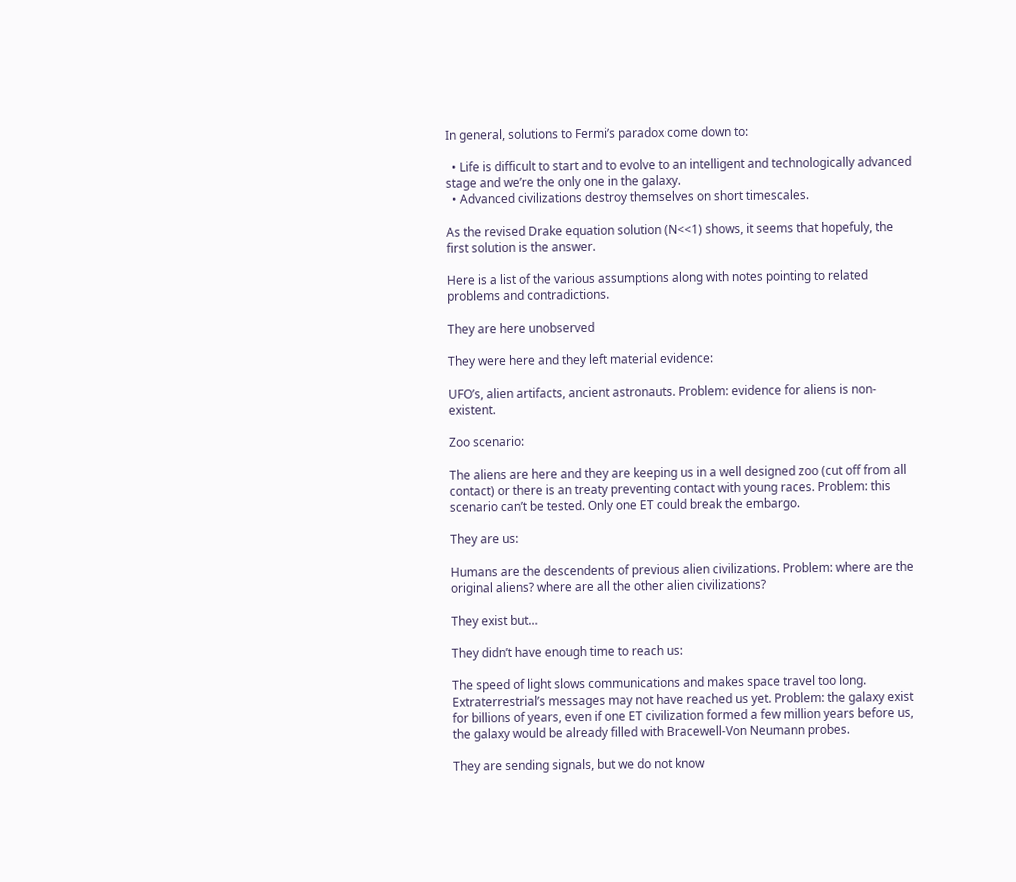In general, solutions to Fermi’s paradox come down to:

  • Life is difficult to start and to evolve to an intelligent and technologically advanced stage and we’re the only one in the galaxy.
  • Advanced civilizations destroy themselves on short timescales.

As the revised Drake equation solution (N<<1) shows, it seems that hopefuly, the first solution is the answer.

Here is a list of the various assumptions along with notes pointing to related problems and contradictions.

They are here unobserved

They were here and they left material evidence:

UFO’s, alien artifacts, ancient astronauts. Problem: evidence for aliens is non-existent.

Zoo scenario:

The aliens are here and they are keeping us in a well designed zoo (cut off from all contact) or there is an treaty preventing contact with young races. Problem: this scenario can’t be tested. Only one ET could break the embargo.

They are us:

Humans are the descendents of previous alien civilizations. Problem: where are the original aliens? where are all the other alien civilizations?

They exist but…

They didn’t have enough time to reach us:

The speed of light slows communications and makes space travel too long. Extraterrestrial’s messages may not have reached us yet. Problem: the galaxy exist for billions of years, even if one ET civilization formed a few million years before us, the galaxy would be already filled with Bracewell-Von Neumann probes.

They are sending signals, but we do not know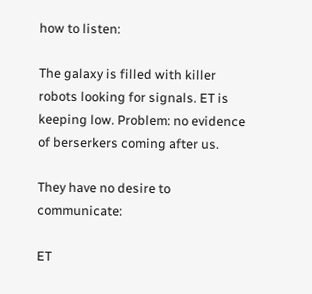how to listen:

The galaxy is filled with killer robots looking for signals. ET is keeping low. Problem: no evidence of berserkers coming after us.

They have no desire to communicate:

ET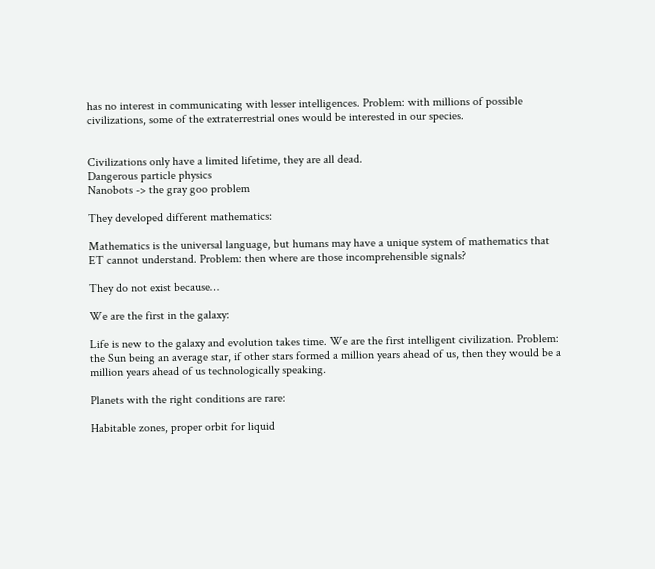has no interest in communicating with lesser intelligences. Problem: with millions of possible civilizations, some of the extraterrestrial ones would be interested in our species.


Civilizations only have a limited lifetime, they are all dead.
Dangerous particle physics
Nanobots -> the gray goo problem

They developed different mathematics:

Mathematics is the universal language, but humans may have a unique system of mathematics that ET cannot understand. Problem: then where are those incomprehensible signals?

They do not exist because…

We are the first in the galaxy:

Life is new to the galaxy and evolution takes time. We are the first intelligent civilization. Problem: the Sun being an average star, if other stars formed a million years ahead of us, then they would be a million years ahead of us technologically speaking.

Planets with the right conditions are rare:

Habitable zones, proper orbit for liquid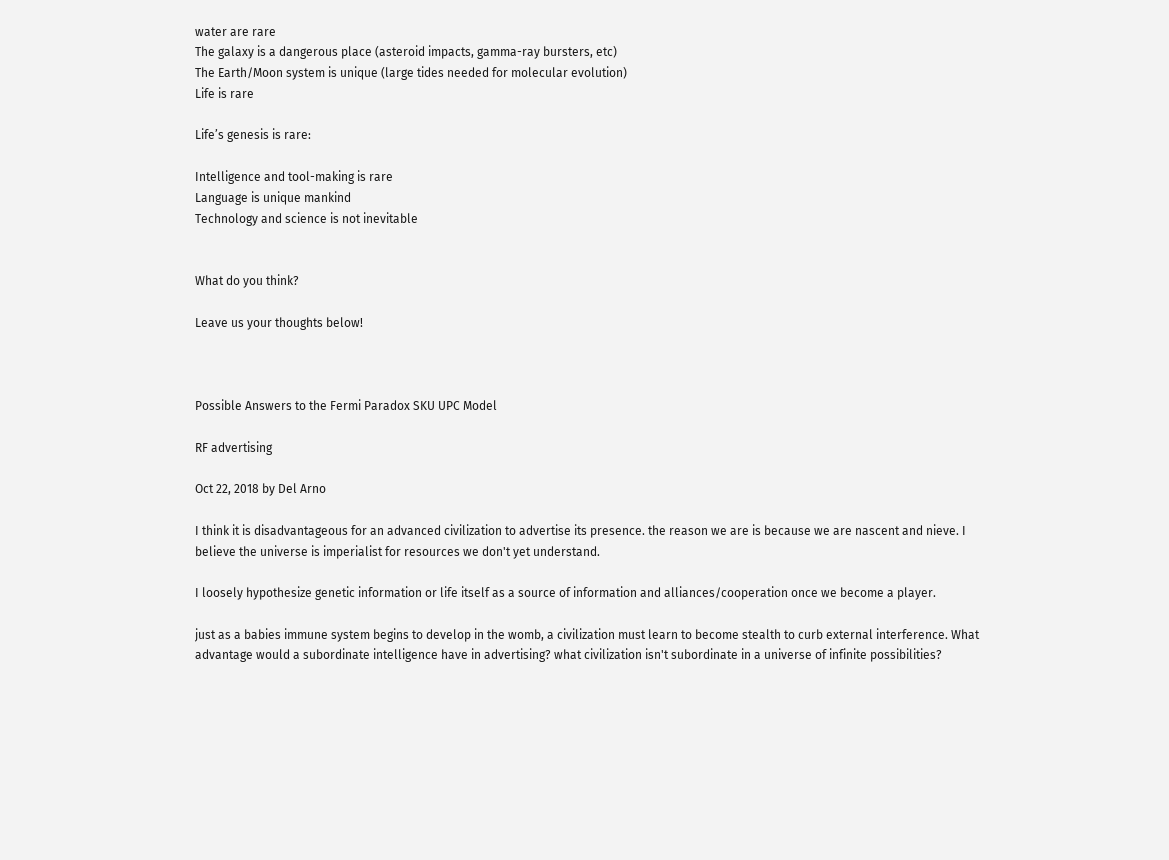water are rare
The galaxy is a dangerous place (asteroid impacts, gamma-ray bursters, etc)
The Earth/Moon system is unique (large tides needed for molecular evolution)
Life is rare

Life’s genesis is rare:

Intelligence and tool-making is rare
Language is unique mankind
Technology and science is not inevitable


What do you think?

Leave us your thoughts below!



Possible Answers to the Fermi Paradox SKU UPC Model

RF advertising

Oct 22, 2018 by Del Arno

I think it is disadvantageous for an advanced civilization to advertise its presence. the reason we are is because we are nascent and nieve. I believe the universe is imperialist for resources we don't yet understand.

I loosely hypothesize genetic information or life itself as a source of information and alliances/cooperation once we become a player.

just as a babies immune system begins to develop in the womb, a civilization must learn to become stealth to curb external interference. What advantage would a subordinate intelligence have in advertising? what civilization isn't subordinate in a universe of infinite possibilities?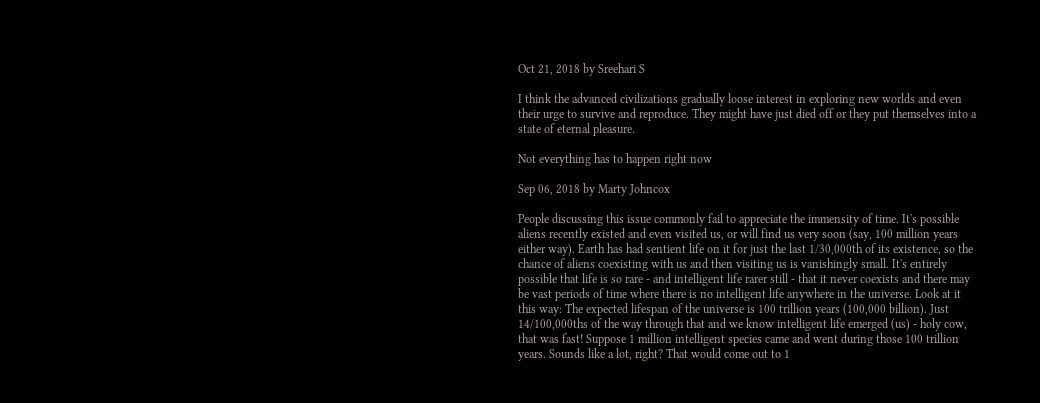Oct 21, 2018 by Sreehari S

I think the advanced civilizations gradually loose interest in exploring new worlds and even their urge to survive and reproduce. They might have just died off or they put themselves into a state of eternal pleasure.

Not everything has to happen right now

Sep 06, 2018 by Marty Johncox

People discussing this issue commonly fail to appreciate the immensity of time. It's possible aliens recently existed and even visited us, or will find us very soon (say, 100 million years either way). Earth has had sentient life on it for just the last 1/30,000th of its existence, so the chance of aliens coexisting with us and then visiting us is vanishingly small. It's entirely possible that life is so rare - and intelligent life rarer still - that it never coexists and there may be vast periods of time where there is no intelligent life anywhere in the universe. Look at it this way: The expected lifespan of the universe is 100 trillion years (100,000 billion). Just 14/100,000ths of the way through that and we know intelligent life emerged (us) - holy cow, that was fast! Suppose 1 million intelligent species came and went during those 100 trillion years. Sounds like a lot, right? That would come out to 1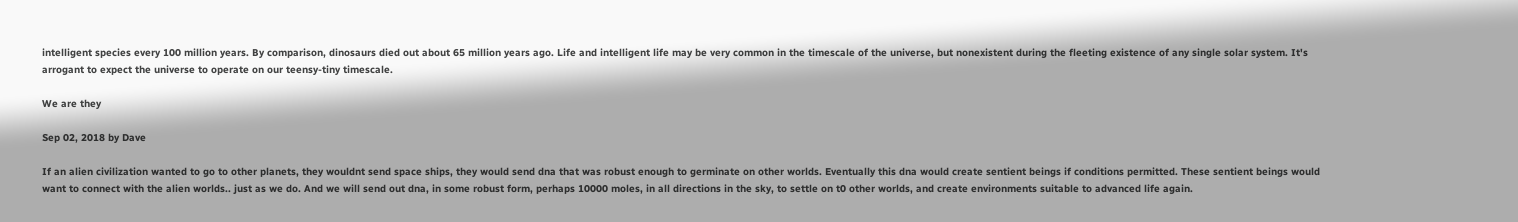intelligent species every 100 million years. By comparison, dinosaurs died out about 65 million years ago. Life and intelligent life may be very common in the timescale of the universe, but nonexistent during the fleeting existence of any single solar system. It's arrogant to expect the universe to operate on our teensy-tiny timescale.

We are they

Sep 02, 2018 by Dave

If an alien civilization wanted to go to other planets, they wouldnt send space ships, they would send dna that was robust enough to germinate on other worlds. Eventually this dna would create sentient beings if conditions permitted. These sentient beings would want to connect with the alien worlds.. just as we do. And we will send out dna, in some robust form, perhaps 10000 moles, in all directions in the sky, to settle on t0 other worlds, and create environments suitable to advanced life again.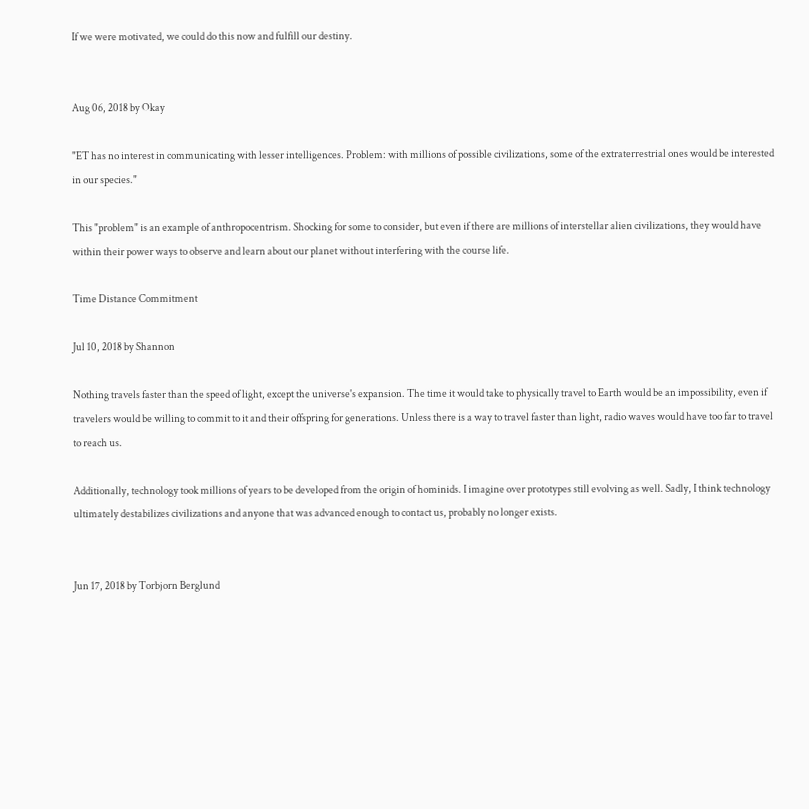If we were motivated, we could do this now and fulfill our destiny.


Aug 06, 2018 by Okay

"ET has no interest in communicating with lesser intelligences. Problem: with millions of possible civilizations, some of the extraterrestrial ones would be interested in our species."

This "problem" is an example of anthropocentrism. Shocking for some to consider, but even if there are millions of interstellar alien civilizations, they would have within their power ways to observe and learn about our planet without interfering with the course life.

Time Distance Commitment

Jul 10, 2018 by Shannon

Nothing travels faster than the speed of light, except the universe's expansion. The time it would take to physically travel to Earth would be an impossibility, even if travelers would be willing to commit to it and their offspring for generations. Unless there is a way to travel faster than light, radio waves would have too far to travel to reach us.

Additionally, technology took millions of years to be developed from the origin of hominids. I imagine over prototypes still evolving as well. Sadly, I think technology ultimately destabilizes civilizations and anyone that was advanced enough to contact us, probably no longer exists.


Jun 17, 2018 by Torbjorn Berglund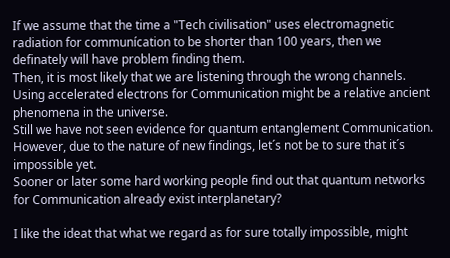If we assume that the time a "Tech civilisation" uses electromagnetic radiation for communícation to be shorter than 100 years, then we definately will have problem finding them.
Then, it is most likely that we are listening through the wrong channels.
Using accelerated electrons for Communication might be a relative ancient phenomena in the universe.
Still we have not seen evidence for quantum entanglement Communication.
However, due to the nature of new findings, let´s not be to sure that it´s impossible yet.
Sooner or later some hard working people find out that quantum networks for Communication already exist interplanetary?

I like the ideat that what we regard as for sure totally impossible, might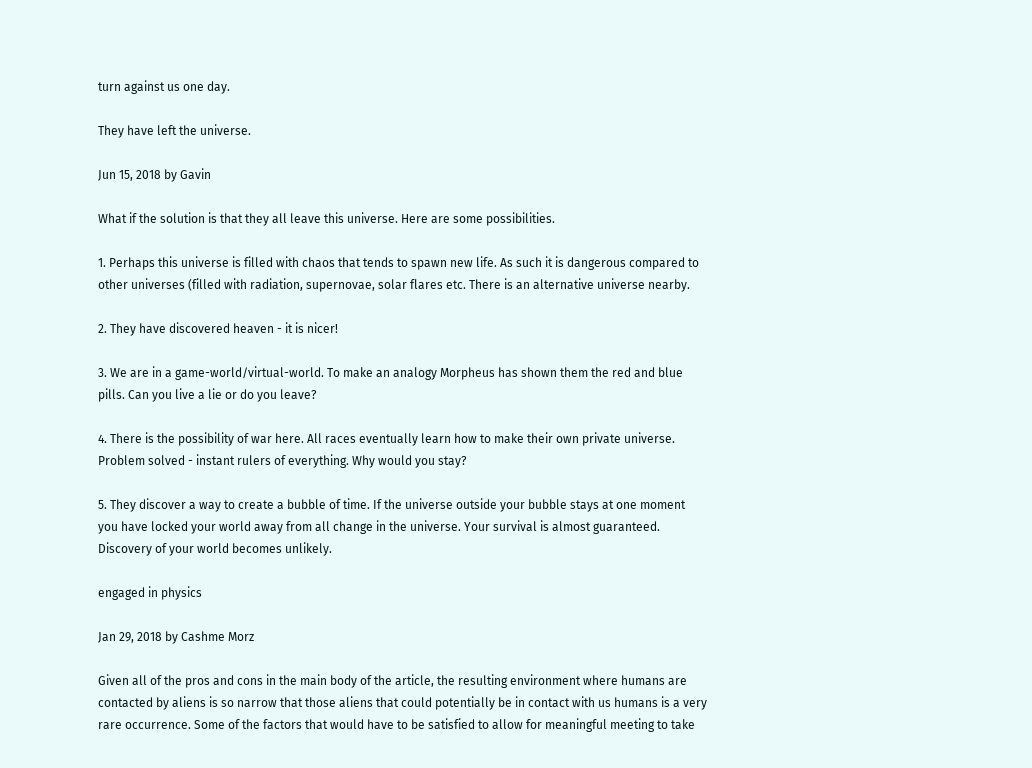turn against us one day.

They have left the universe.

Jun 15, 2018 by Gavin

What if the solution is that they all leave this universe. Here are some possibilities.

1. Perhaps this universe is filled with chaos that tends to spawn new life. As such it is dangerous compared to other universes (filled with radiation, supernovae, solar flares etc. There is an alternative universe nearby.

2. They have discovered heaven - it is nicer!

3. We are in a game-world/virtual-world. To make an analogy Morpheus has shown them the red and blue pills. Can you live a lie or do you leave?

4. There is the possibility of war here. All races eventually learn how to make their own private universe. Problem solved - instant rulers of everything. Why would you stay?

5. They discover a way to create a bubble of time. If the universe outside your bubble stays at one moment you have locked your world away from all change in the universe. Your survival is almost guaranteed. Discovery of your world becomes unlikely.

engaged in physics

Jan 29, 2018 by Cashme Morz

Given all of the pros and cons in the main body of the article, the resulting environment where humans are contacted by aliens is so narrow that those aliens that could potentially be in contact with us humans is a very rare occurrence. Some of the factors that would have to be satisfied to allow for meaningful meeting to take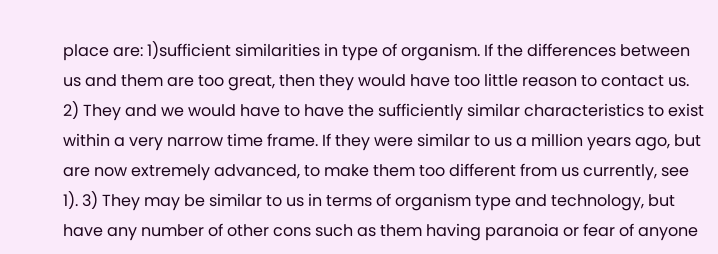place are: 1)sufficient similarities in type of organism. If the differences between us and them are too great, then they would have too little reason to contact us. 2) They and we would have to have the sufficiently similar characteristics to exist within a very narrow time frame. If they were similar to us a million years ago, but are now extremely advanced, to make them too different from us currently, see 1). 3) They may be similar to us in terms of organism type and technology, but have any number of other cons such as them having paranoia or fear of anyone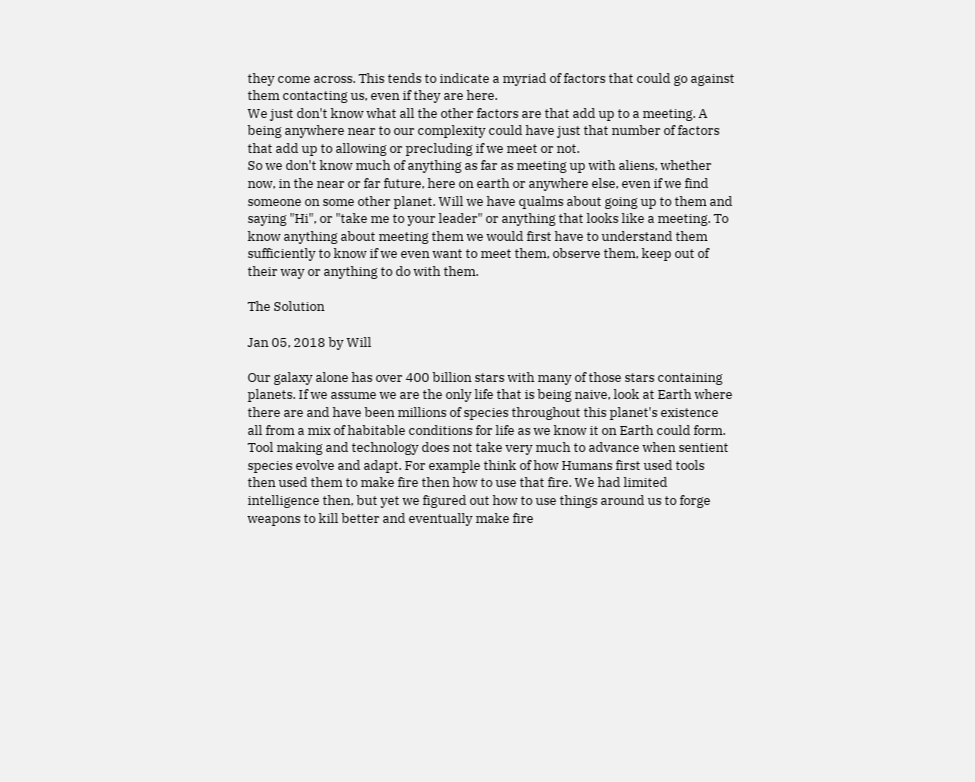they come across. This tends to indicate a myriad of factors that could go against them contacting us, even if they are here.
We just don't know what all the other factors are that add up to a meeting. A being anywhere near to our complexity could have just that number of factors that add up to allowing or precluding if we meet or not.
So we don't know much of anything as far as meeting up with aliens, whether now, in the near or far future, here on earth or anywhere else, even if we find someone on some other planet. Will we have qualms about going up to them and saying "Hi", or "take me to your leader" or anything that looks like a meeting. To know anything about meeting them we would first have to understand them sufficiently to know if we even want to meet them, observe them, keep out of their way or anything to do with them.

The Solution

Jan 05, 2018 by Will

Our galaxy alone has over 400 billion stars with many of those stars containing planets. If we assume we are the only life that is being naive, look at Earth where there are and have been millions of species throughout this planet's existence all from a mix of habitable conditions for life as we know it on Earth could form. Tool making and technology does not take very much to advance when sentient species evolve and adapt. For example think of how Humans first used tools then used them to make fire then how to use that fire. We had limited intelligence then, but yet we figured out how to use things around us to forge weapons to kill better and eventually make fire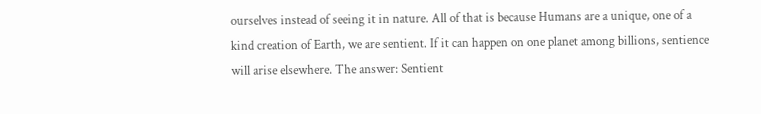ourselves instead of seeing it in nature. All of that is because Humans are a unique, one of a kind creation of Earth, we are sentient. If it can happen on one planet among billions, sentience will arise elsewhere. The answer: Sentient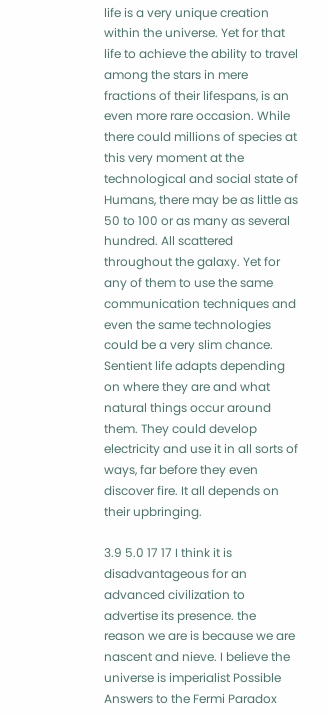life is a very unique creation within the universe. Yet for that life to achieve the ability to travel among the stars in mere fractions of their lifespans, is an even more rare occasion. While there could millions of species at this very moment at the technological and social state of Humans, there may be as little as 50 to 100 or as many as several hundred. All scattered throughout the galaxy. Yet for any of them to use the same communication techniques and even the same technologies could be a very slim chance. Sentient life adapts depending on where they are and what natural things occur around them. They could develop electricity and use it in all sorts of ways, far before they even discover fire. It all depends on their upbringing.

3.9 5.0 17 17 I think it is disadvantageous for an advanced civilization to advertise its presence. the reason we are is because we are nascent and nieve. I believe the universe is imperialist Possible Answers to the Fermi Paradox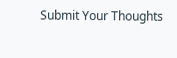Submit Your Thoughts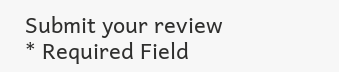Submit your review
* Required Field